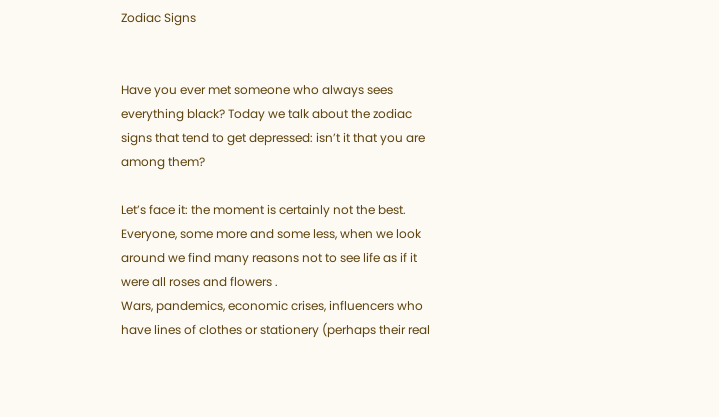Zodiac Signs


Have you ever met someone who always sees everything black? Today we talk about the zodiac signs that tend to get depressed: isn’t it that you are among them?

Let’s face it: the moment is certainly not the best.
Everyone, some more and some less, when we look around we find many reasons not to see life as if it were all roses and flowers .
Wars, pandemics, economic crises, influencers who have lines of clothes or stationery (perhaps their real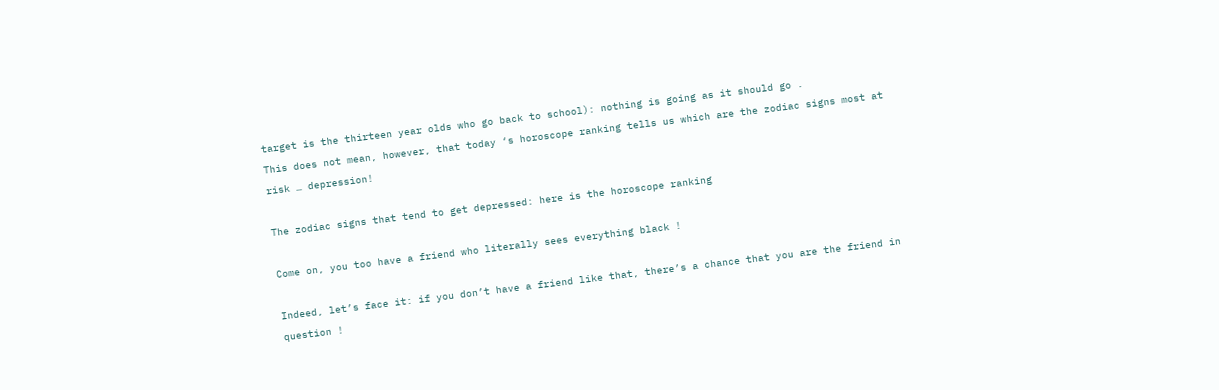target is the thirteen year olds who go back to school): nothing is going as it should go .
This does not mean, however, that today ‘s horoscope ranking tells us which are the zodiac signs most at risk … depression!

The zodiac signs that tend to get depressed: here is the horoscope ranking

Come on, you too have a friend who literally sees everything black !

Indeed, let’s face it: if you don’t have a friend like that, there’s a chance that you are the friend in question !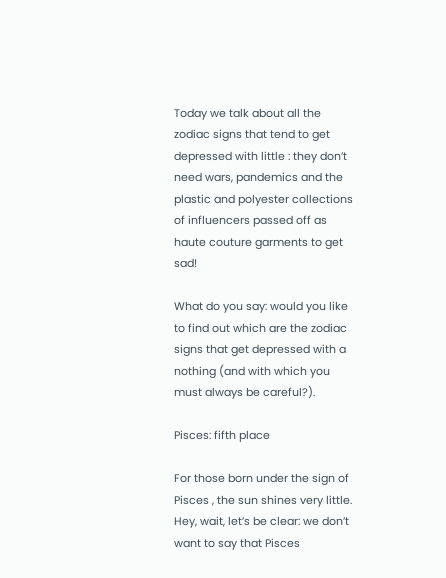Today we talk about all the zodiac signs that tend to get depressed with little : they don’t need wars, pandemics and the plastic and polyester collections of influencers passed off as haute couture garments to get sad!

What do you say: would you like to find out which are the zodiac signs that get depressed with a nothing (and with which you must always be careful?).

Pisces: fifth place

For those born under the sign of Pisces , the sun shines very little.
Hey, wait, let’s be clear: we don’t want to say that Pisces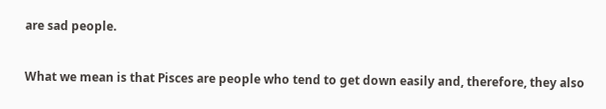are sad people.

What we mean is that Pisces are people who tend to get down easily and, therefore, they also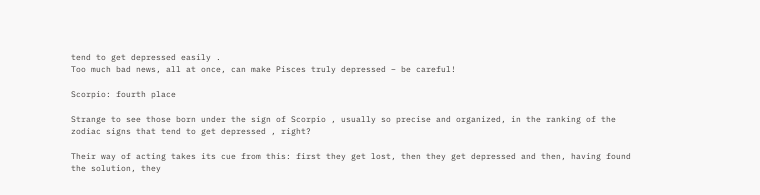tend to get depressed easily .
Too much bad news, all at once, can make Pisces truly depressed – be careful!

Scorpio: fourth place

Strange to see those born under the sign of Scorpio , usually so precise and organized, in the ranking of the zodiac signs that tend to get depressed , right?

Their way of acting takes its cue from this: first they get lost, then they get depressed and then, having found the solution, they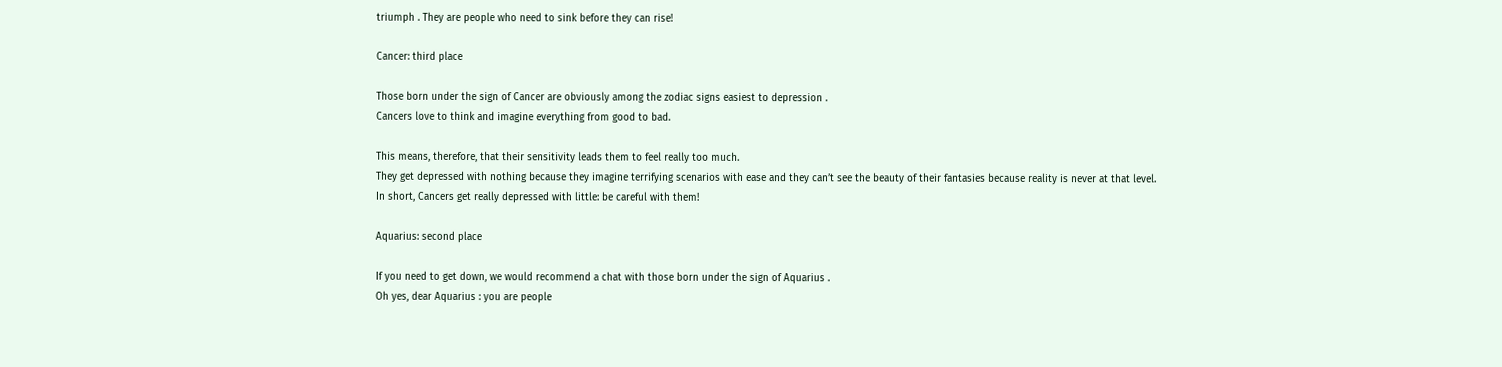triumph . They are people who need to sink before they can rise!

Cancer: third place

Those born under the sign of Cancer are obviously among the zodiac signs easiest to depression .
Cancers love to think and imagine everything from good to bad.

This means, therefore, that their sensitivity leads them to feel really too much.
They get depressed with nothing because they imagine terrifying scenarios with ease and they can’t see the beauty of their fantasies because reality is never at that level.
In short, Cancers get really depressed with little: be careful with them!

Aquarius: second place

If you need to get down, we would recommend a chat with those born under the sign of Aquarius .
Oh yes, dear Aquarius : you are people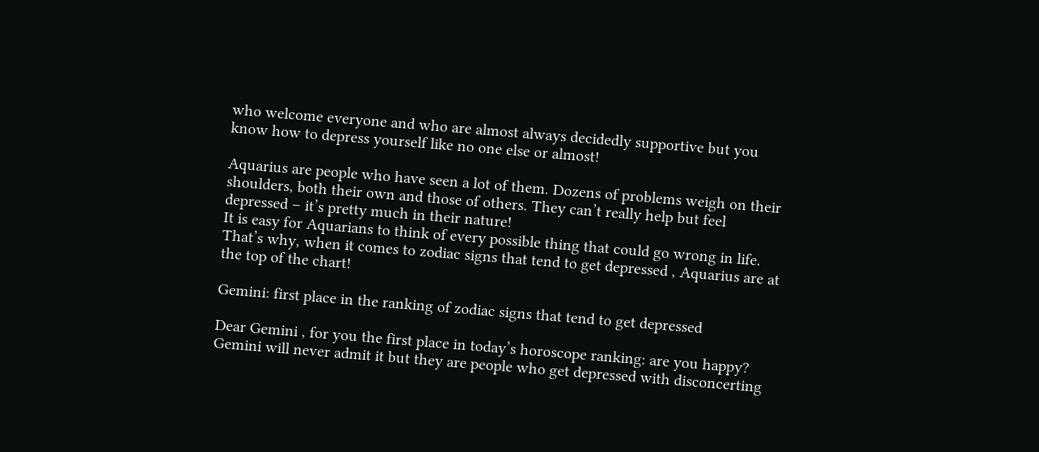who welcome everyone and who are almost always decidedly supportive but you know how to depress yourself like no one else or almost!

Aquarius are people who have seen a lot of them. Dozens of problems weigh on their shoulders, both their own and those of others. They can’t really help but feel depressed – it’s pretty much in their nature!
It is easy for Aquarians to think of every possible thing that could go wrong in life. That’s why, when it comes to zodiac signs that tend to get depressed , Aquarius are at the top of the chart!

Gemini: first place in the ranking of zodiac signs that tend to get depressed

Dear Gemini , for you the first place in today’s horoscope ranking: are you happy? Gemini will never admit it but they are people who get depressed with disconcerting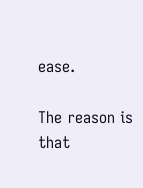ease.

The reason is that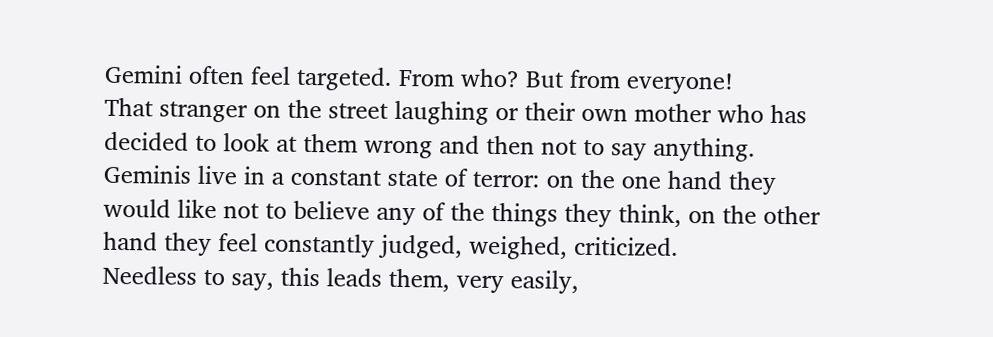Gemini often feel targeted. From who? But from everyone!
That stranger on the street laughing or their own mother who has decided to look at them wrong and then not to say anything.
Geminis live in a constant state of terror: on the one hand they would like not to believe any of the things they think, on the other hand they feel constantly judged, weighed, criticized.
Needless to say, this leads them, very easily,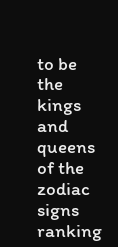to be the kings and queens of the zodiac signs ranking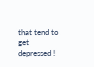that tend to get depressed !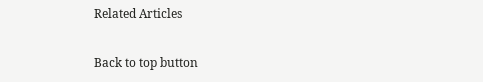Related Articles

Back to top button